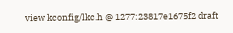view kconfig/lkc.h @ 1277:23817e1675f2 draft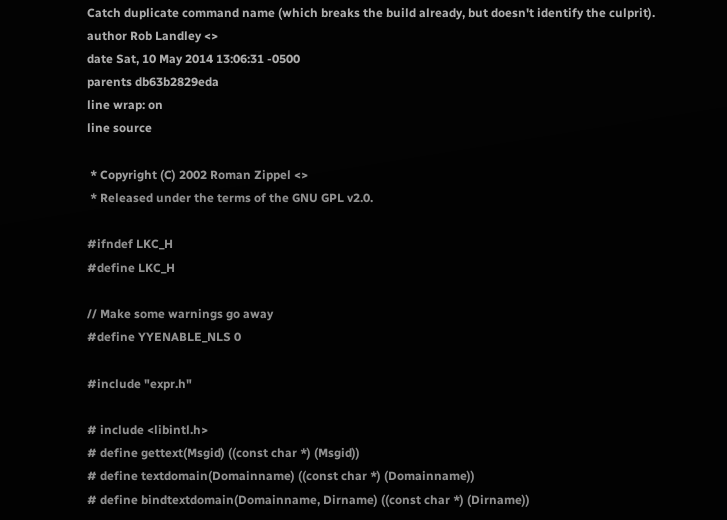Catch duplicate command name (which breaks the build already, but doesn't identify the culprit).
author Rob Landley <>
date Sat, 10 May 2014 13:06:31 -0500
parents db63b2829eda
line wrap: on
line source

 * Copyright (C) 2002 Roman Zippel <>
 * Released under the terms of the GNU GPL v2.0.

#ifndef LKC_H
#define LKC_H

// Make some warnings go away
#define YYENABLE_NLS 0

#include "expr.h"

# include <libintl.h>
# define gettext(Msgid) ((const char *) (Msgid))
# define textdomain(Domainname) ((const char *) (Domainname))
# define bindtextdomain(Domainname, Dirname) ((const char *) (Dirname))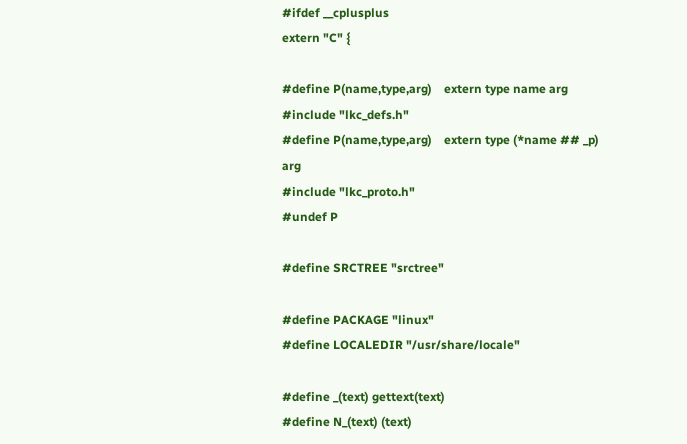#ifdef __cplusplus
extern "C" {

#define P(name,type,arg)    extern type name arg
#include "lkc_defs.h"
#define P(name,type,arg)    extern type (*name ## _p) arg
#include "lkc_proto.h"
#undef P

#define SRCTREE "srctree"

#define PACKAGE "linux"
#define LOCALEDIR "/usr/share/locale"

#define _(text) gettext(text)
#define N_(text) (text)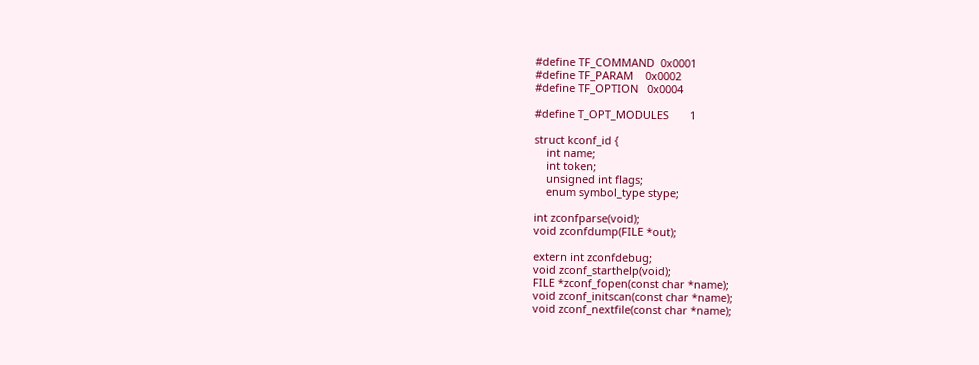#define TF_COMMAND  0x0001
#define TF_PARAM    0x0002
#define TF_OPTION   0x0004

#define T_OPT_MODULES       1

struct kconf_id {
    int name;
    int token;
    unsigned int flags;
    enum symbol_type stype;

int zconfparse(void);
void zconfdump(FILE *out);

extern int zconfdebug;
void zconf_starthelp(void);
FILE *zconf_fopen(const char *name);
void zconf_initscan(const char *name);
void zconf_nextfile(const char *name);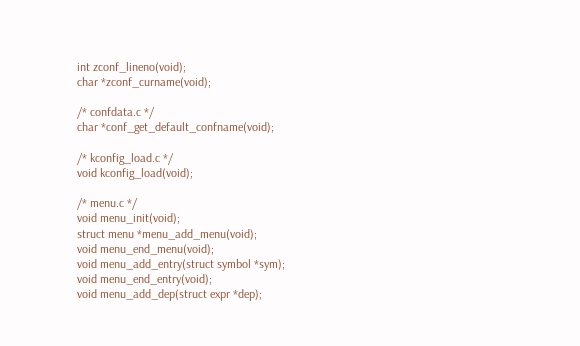int zconf_lineno(void);
char *zconf_curname(void);

/* confdata.c */
char *conf_get_default_confname(void);

/* kconfig_load.c */
void kconfig_load(void);

/* menu.c */
void menu_init(void);
struct menu *menu_add_menu(void);
void menu_end_menu(void);
void menu_add_entry(struct symbol *sym);
void menu_end_entry(void);
void menu_add_dep(struct expr *dep);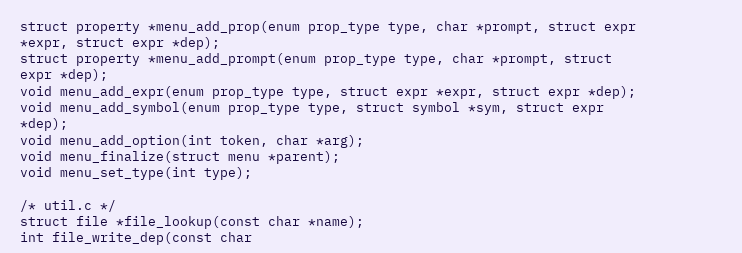struct property *menu_add_prop(enum prop_type type, char *prompt, struct expr *expr, struct expr *dep);
struct property *menu_add_prompt(enum prop_type type, char *prompt, struct expr *dep);
void menu_add_expr(enum prop_type type, struct expr *expr, struct expr *dep);
void menu_add_symbol(enum prop_type type, struct symbol *sym, struct expr *dep);
void menu_add_option(int token, char *arg);
void menu_finalize(struct menu *parent);
void menu_set_type(int type);

/* util.c */
struct file *file_lookup(const char *name);
int file_write_dep(const char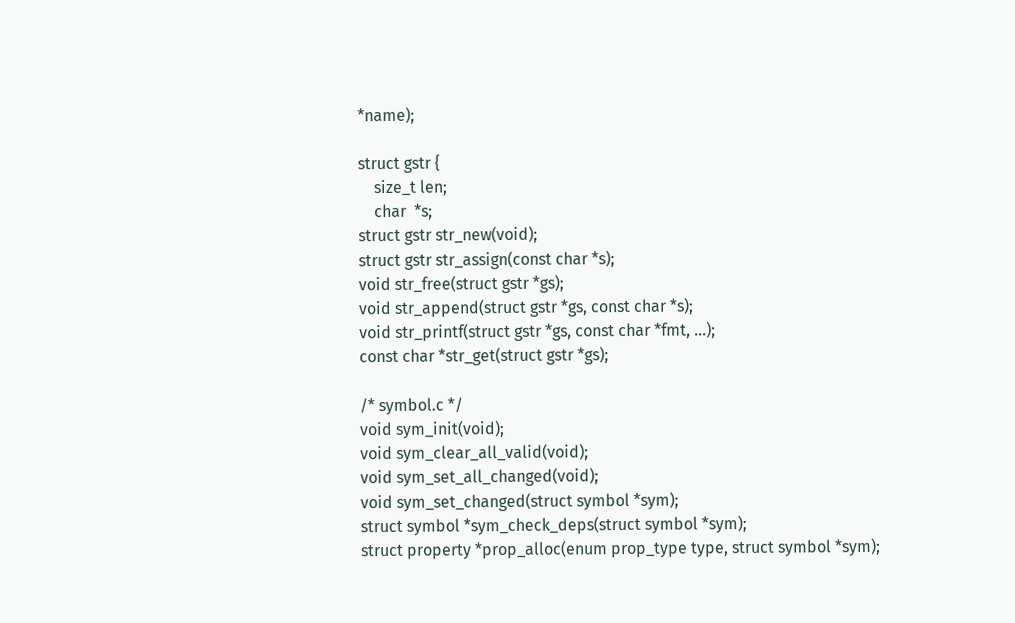*name);

struct gstr {
    size_t len;
    char  *s;
struct gstr str_new(void);
struct gstr str_assign(const char *s);
void str_free(struct gstr *gs);
void str_append(struct gstr *gs, const char *s);
void str_printf(struct gstr *gs, const char *fmt, ...);
const char *str_get(struct gstr *gs);

/* symbol.c */
void sym_init(void);
void sym_clear_all_valid(void);
void sym_set_all_changed(void);
void sym_set_changed(struct symbol *sym);
struct symbol *sym_check_deps(struct symbol *sym);
struct property *prop_alloc(enum prop_type type, struct symbol *sym);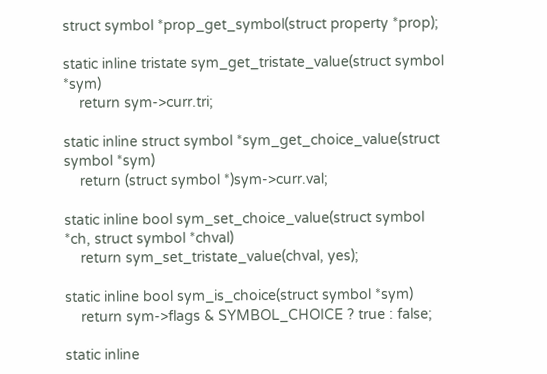struct symbol *prop_get_symbol(struct property *prop);

static inline tristate sym_get_tristate_value(struct symbol *sym)
    return sym->curr.tri;

static inline struct symbol *sym_get_choice_value(struct symbol *sym)
    return (struct symbol *)sym->curr.val;

static inline bool sym_set_choice_value(struct symbol *ch, struct symbol *chval)
    return sym_set_tristate_value(chval, yes);

static inline bool sym_is_choice(struct symbol *sym)
    return sym->flags & SYMBOL_CHOICE ? true : false;

static inline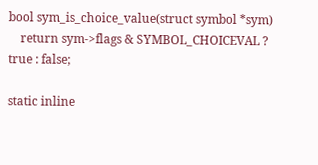bool sym_is_choice_value(struct symbol *sym)
    return sym->flags & SYMBOL_CHOICEVAL ? true : false;

static inline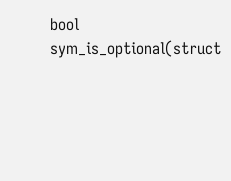bool sym_is_optional(struct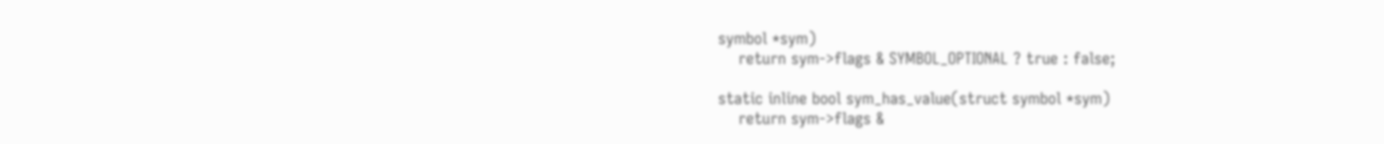symbol *sym)
    return sym->flags & SYMBOL_OPTIONAL ? true : false;

static inline bool sym_has_value(struct symbol *sym)
    return sym->flags &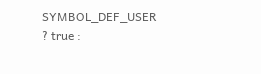SYMBOL_DEF_USER ? true :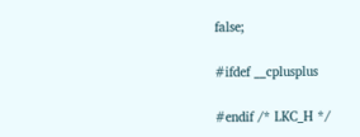false;

#ifdef __cplusplus

#endif /* LKC_H */